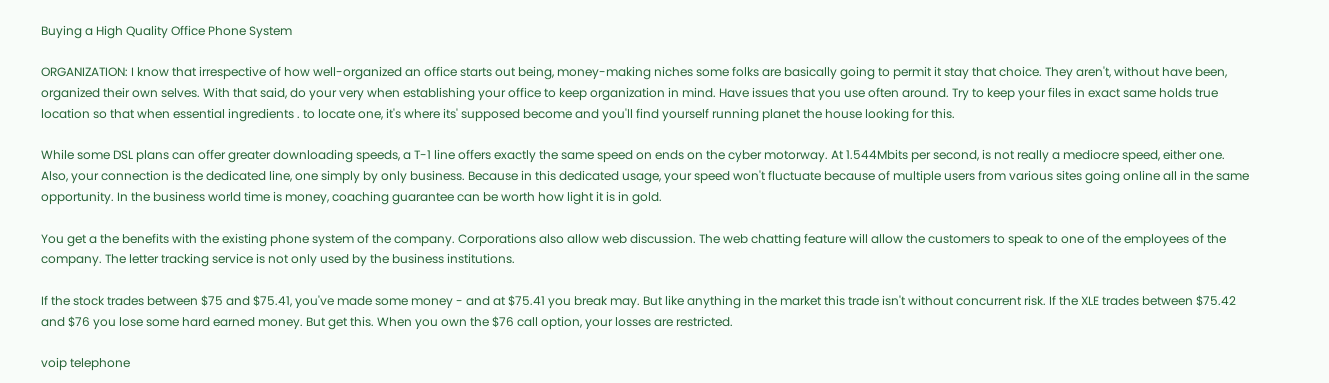Buying a High Quality Office Phone System

ORGANIZATION: I know that irrespective of how well-organized an office starts out being, money-making niches some folks are basically going to permit it stay that choice. They aren't, without have been, organized their own selves. With that said, do your very when establishing your office to keep organization in mind. Have issues that you use often around. Try to keep your files in exact same holds true location so that when essential ingredients . to locate one, it's where its' supposed become and you'll find yourself running planet the house looking for this.

While some DSL plans can offer greater downloading speeds, a T-1 line offers exactly the same speed on ends on the cyber motorway. At 1.544Mbits per second, is not really a mediocre speed, either one. Also, your connection is the dedicated line, one simply by only business. Because in this dedicated usage, your speed won't fluctuate because of multiple users from various sites going online all in the same opportunity. In the business world time is money, coaching guarantee can be worth how light it is in gold.

You get a the benefits with the existing phone system of the company. Corporations also allow web discussion. The web chatting feature will allow the customers to speak to one of the employees of the company. The letter tracking service is not only used by the business institutions.

If the stock trades between $75 and $75.41, you've made some money - and at $75.41 you break may. But like anything in the market this trade isn't without concurrent risk. If the XLE trades between $75.42 and $76 you lose some hard earned money. But get this. When you own the $76 call option, your losses are restricted.

voip telephone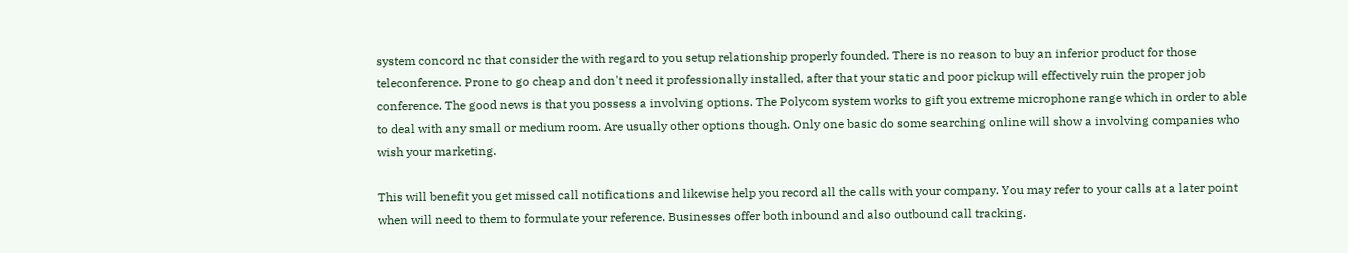system concord nc that consider the with regard to you setup relationship properly founded. There is no reason to buy an inferior product for those teleconference. Prone to go cheap and don't need it professionally installed, after that your static and poor pickup will effectively ruin the proper job conference. The good news is that you possess a involving options. The Polycom system works to gift you extreme microphone range which in order to able to deal with any small or medium room. Are usually other options though. Only one basic do some searching online will show a involving companies who wish your marketing.

This will benefit you get missed call notifications and likewise help you record all the calls with your company. You may refer to your calls at a later point when will need to them to formulate your reference. Businesses offer both inbound and also outbound call tracking.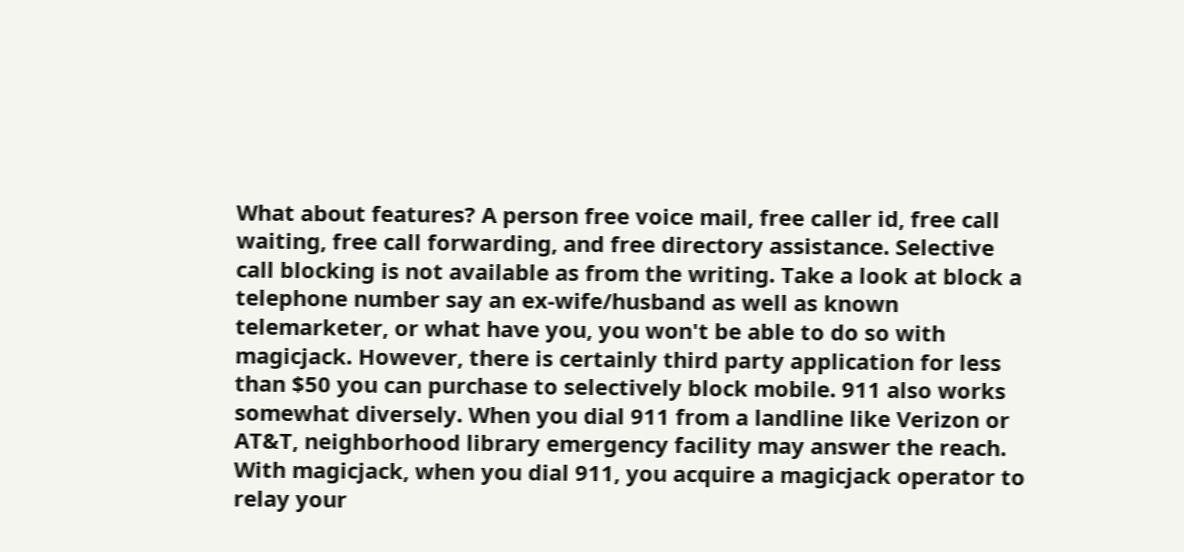What about features? A person free voice mail, free caller id, free call waiting, free call forwarding, and free directory assistance. Selective call blocking is not available as from the writing. Take a look at block a telephone number say an ex-wife/husband as well as known telemarketer, or what have you, you won't be able to do so with magicjack. However, there is certainly third party application for less than $50 you can purchase to selectively block mobile. 911 also works somewhat diversely. When you dial 911 from a landline like Verizon or AT&T, neighborhood library emergency facility may answer the reach. With magicjack, when you dial 911, you acquire a magicjack operator to relay your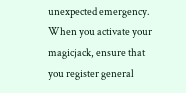unexpected emergency. When you activate your magicjack, ensure that you register general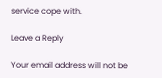service cope with.

Leave a Reply

Your email address will not be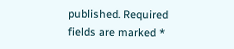published. Required fields are marked *